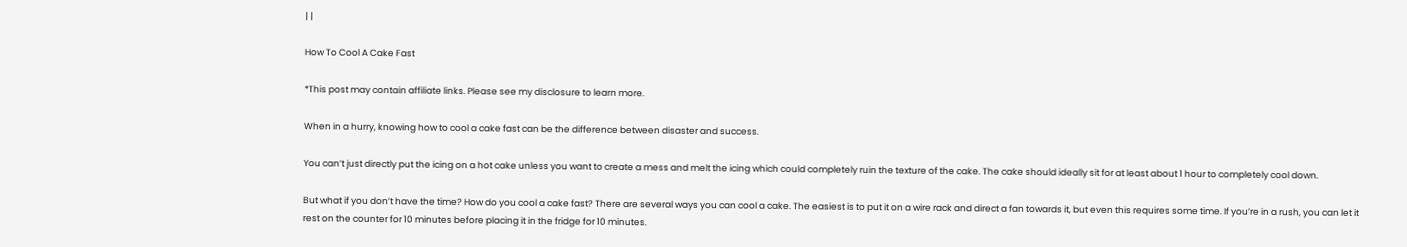| |

How To Cool A Cake Fast

*This post may contain affiliate links. Please see my disclosure to learn more.

When in a hurry, knowing how to cool a cake fast can be the difference between disaster and success.

You can’t just directly put the icing on a hot cake unless you want to create a mess and melt the icing which could completely ruin the texture of the cake. The cake should ideally sit for at least about 1 hour to completely cool down.

But what if you don’t have the time? How do you cool a cake fast? There are several ways you can cool a cake. The easiest is to put it on a wire rack and direct a fan towards it, but even this requires some time. If you’re in a rush, you can let it rest on the counter for 10 minutes before placing it in the fridge for 10 minutes.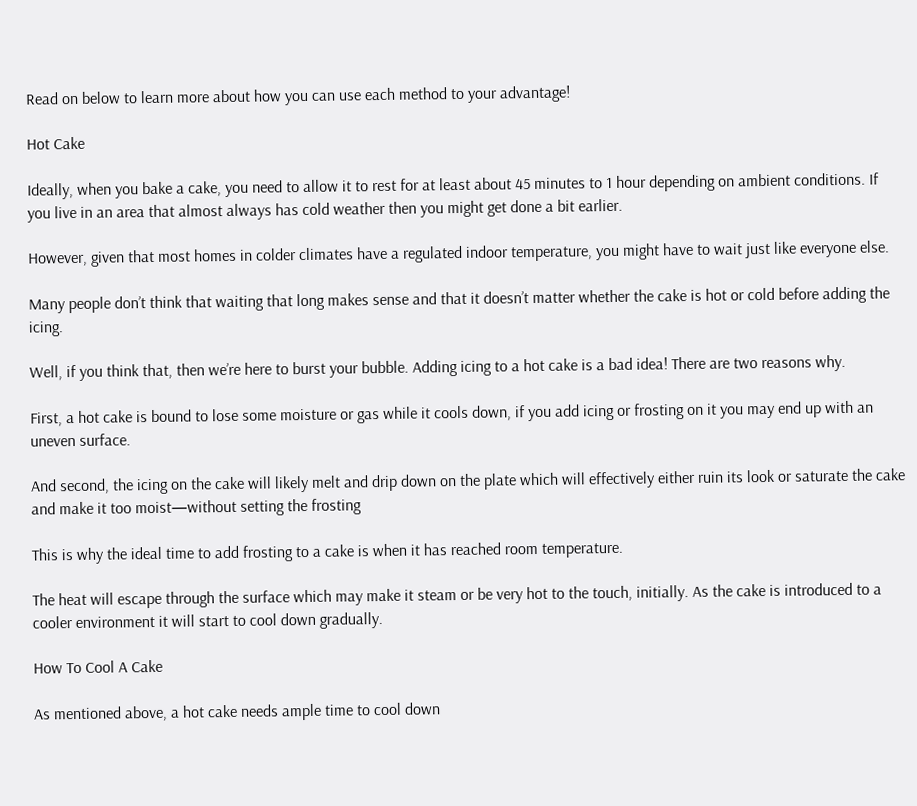Read on below to learn more about how you can use each method to your advantage!

Hot Cake

Ideally, when you bake a cake, you need to allow it to rest for at least about 45 minutes to 1 hour depending on ambient conditions. If you live in an area that almost always has cold weather then you might get done a bit earlier.

However, given that most homes in colder climates have a regulated indoor temperature, you might have to wait just like everyone else.

Many people don’t think that waiting that long makes sense and that it doesn’t matter whether the cake is hot or cold before adding the icing.

Well, if you think that, then we’re here to burst your bubble. Adding icing to a hot cake is a bad idea! There are two reasons why.

First, a hot cake is bound to lose some moisture or gas while it cools down, if you add icing or frosting on it you may end up with an uneven surface.

And second, the icing on the cake will likely melt and drip down on the plate which will effectively either ruin its look or saturate the cake and make it too moist—without setting the frosting

This is why the ideal time to add frosting to a cake is when it has reached room temperature.

The heat will escape through the surface which may make it steam or be very hot to the touch, initially. As the cake is introduced to a cooler environment it will start to cool down gradually.

How To Cool A Cake

As mentioned above, a hot cake needs ample time to cool down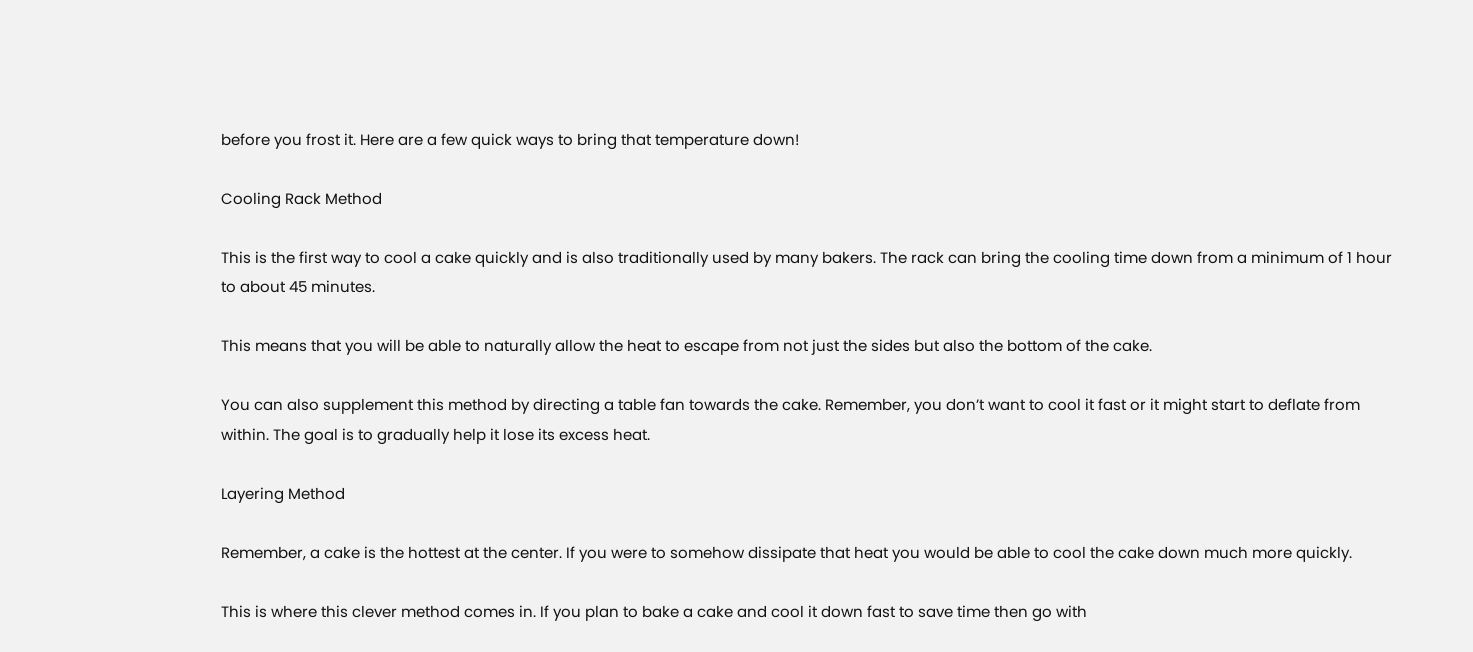before you frost it. Here are a few quick ways to bring that temperature down!

Cooling Rack Method

This is the first way to cool a cake quickly and is also traditionally used by many bakers. The rack can bring the cooling time down from a minimum of 1 hour to about 45 minutes.

This means that you will be able to naturally allow the heat to escape from not just the sides but also the bottom of the cake.

You can also supplement this method by directing a table fan towards the cake. Remember, you don’t want to cool it fast or it might start to deflate from within. The goal is to gradually help it lose its excess heat.

Layering Method

Remember, a cake is the hottest at the center. If you were to somehow dissipate that heat you would be able to cool the cake down much more quickly.

This is where this clever method comes in. If you plan to bake a cake and cool it down fast to save time then go with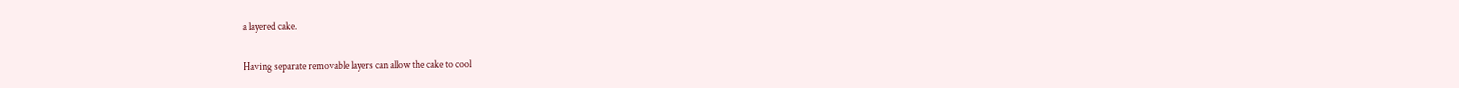a layered cake.

Having separate removable layers can allow the cake to cool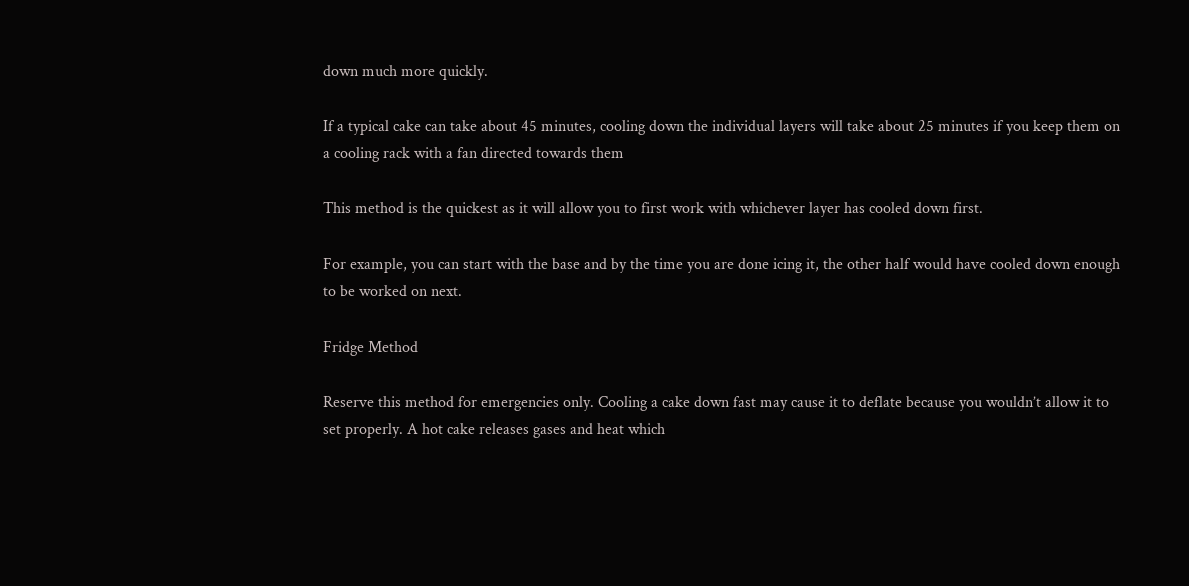down much more quickly.

If a typical cake can take about 45 minutes, cooling down the individual layers will take about 25 minutes if you keep them on a cooling rack with a fan directed towards them

This method is the quickest as it will allow you to first work with whichever layer has cooled down first.

For example, you can start with the base and by the time you are done icing it, the other half would have cooled down enough to be worked on next.

Fridge Method

Reserve this method for emergencies only. Cooling a cake down fast may cause it to deflate because you wouldn’t allow it to set properly. A hot cake releases gases and heat which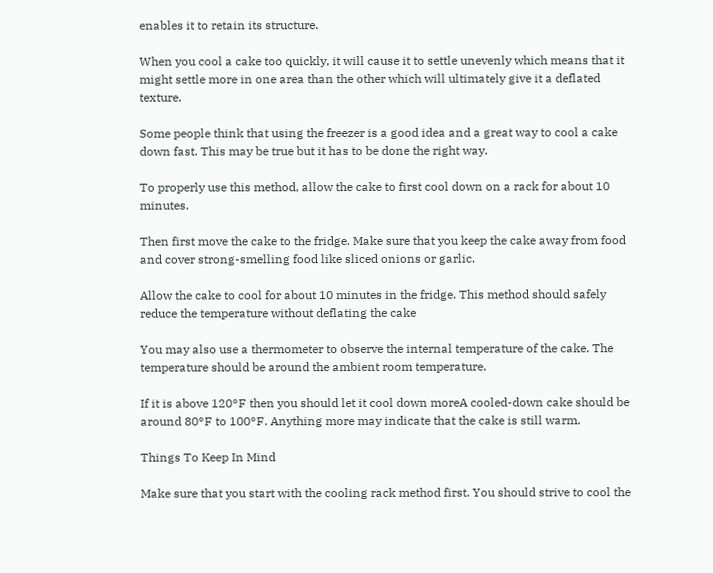enables it to retain its structure.

When you cool a cake too quickly, it will cause it to settle unevenly which means that it might settle more in one area than the other which will ultimately give it a deflated texture.

Some people think that using the freezer is a good idea and a great way to cool a cake down fast. This may be true but it has to be done the right way.

To properly use this method, allow the cake to first cool down on a rack for about 10 minutes.

Then first move the cake to the fridge. Make sure that you keep the cake away from food and cover strong-smelling food like sliced onions or garlic.

Allow the cake to cool for about 10 minutes in the fridge. This method should safely reduce the temperature without deflating the cake

You may also use a thermometer to observe the internal temperature of the cake. The temperature should be around the ambient room temperature.

If it is above 120°F then you should let it cool down moreA cooled-down cake should be around 80°F to 100°F. Anything more may indicate that the cake is still warm.

Things To Keep In Mind

Make sure that you start with the cooling rack method first. You should strive to cool the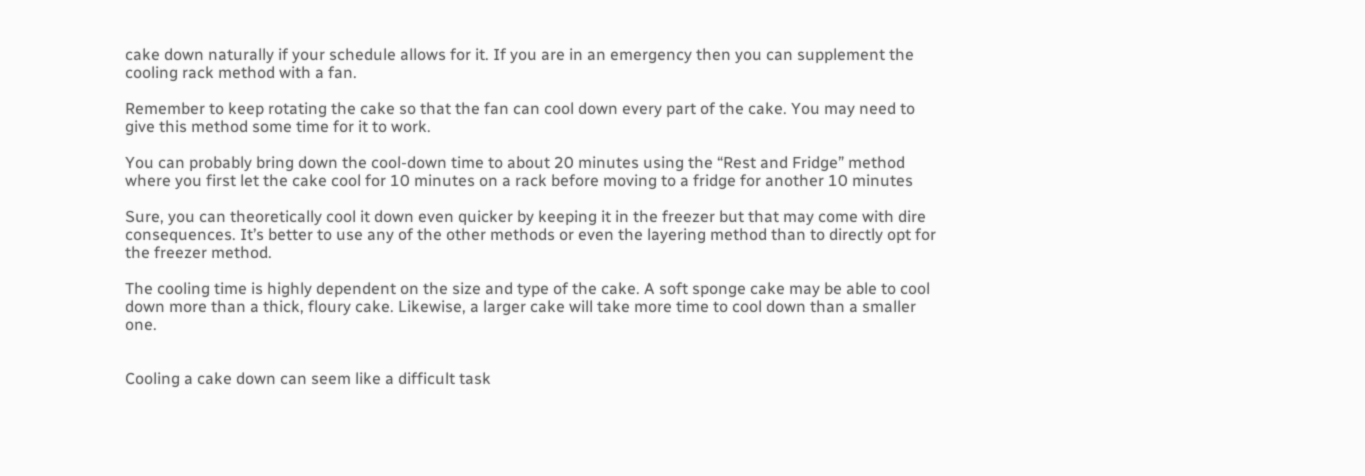cake down naturally if your schedule allows for it. If you are in an emergency then you can supplement the cooling rack method with a fan.

Remember to keep rotating the cake so that the fan can cool down every part of the cake. You may need to give this method some time for it to work.

You can probably bring down the cool-down time to about 20 minutes using the “Rest and Fridge” method where you first let the cake cool for 10 minutes on a rack before moving to a fridge for another 10 minutes

Sure, you can theoretically cool it down even quicker by keeping it in the freezer but that may come with dire consequences. It’s better to use any of the other methods or even the layering method than to directly opt for the freezer method.

The cooling time is highly dependent on the size and type of the cake. A soft sponge cake may be able to cool down more than a thick, floury cake. Likewise, a larger cake will take more time to cool down than a smaller one.


Cooling a cake down can seem like a difficult task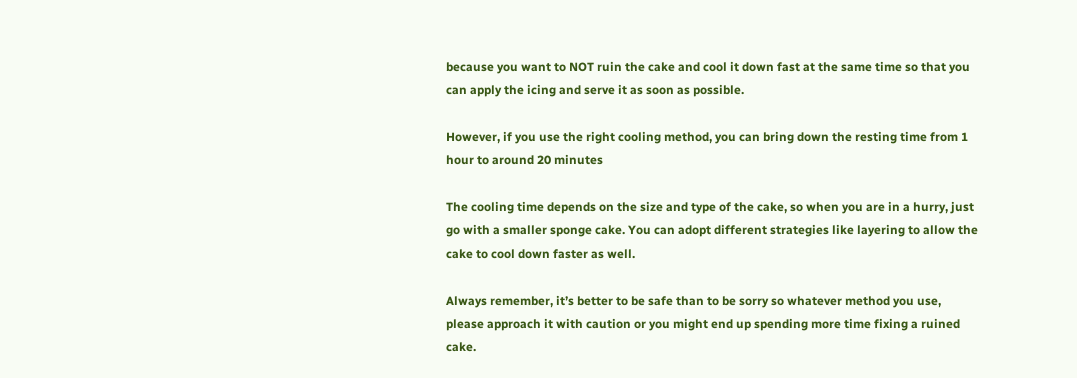because you want to NOT ruin the cake and cool it down fast at the same time so that you can apply the icing and serve it as soon as possible.

However, if you use the right cooling method, you can bring down the resting time from 1 hour to around 20 minutes

The cooling time depends on the size and type of the cake, so when you are in a hurry, just go with a smaller sponge cake. You can adopt different strategies like layering to allow the cake to cool down faster as well.

Always remember, it’s better to be safe than to be sorry so whatever method you use, please approach it with caution or you might end up spending more time fixing a ruined cake.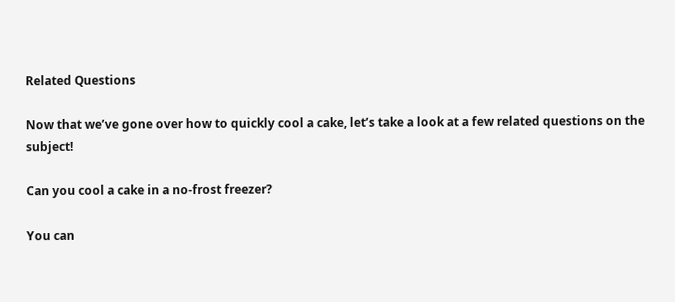Related Questions

Now that we’ve gone over how to quickly cool a cake, let’s take a look at a few related questions on the subject!

Can you cool a cake in a no-frost freezer?

You can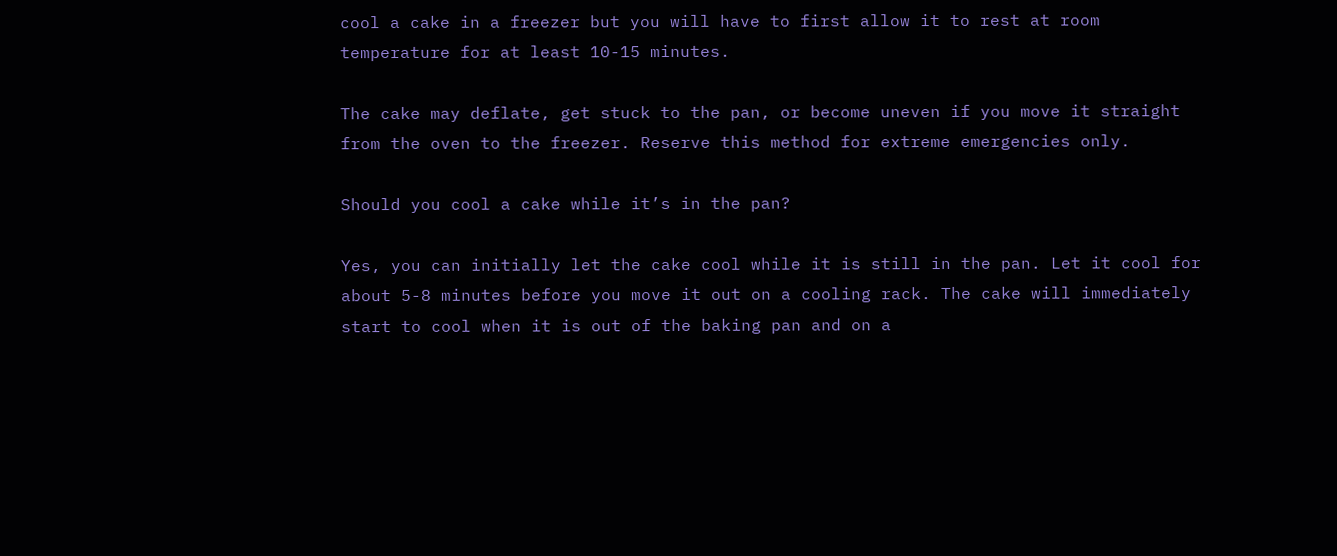cool a cake in a freezer but you will have to first allow it to rest at room temperature for at least 10-15 minutes.

The cake may deflate, get stuck to the pan, or become uneven if you move it straight from the oven to the freezer. Reserve this method for extreme emergencies only.

Should you cool a cake while it’s in the pan?

Yes, you can initially let the cake cool while it is still in the pan. Let it cool for about 5-8 minutes before you move it out on a cooling rack. The cake will immediately start to cool when it is out of the baking pan and on a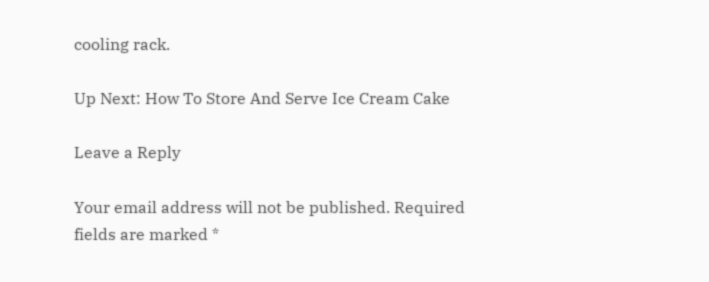cooling rack.

Up Next: How To Store And Serve Ice Cream Cake

Leave a Reply

Your email address will not be published. Required fields are marked *